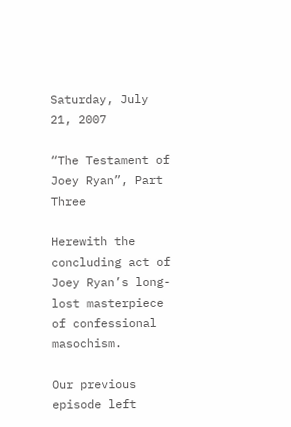Saturday, July 21, 2007

“The Testament of Joey Ryan”, Part Three

Herewith the concluding act of Joey Ryan’s long-lost masterpiece of confessional masochism.

Our previous episode left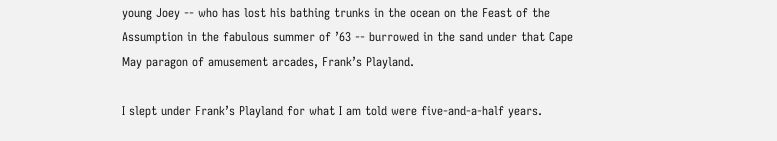young Joey -- who has lost his bathing trunks in the ocean on the Feast of the Assumption in the fabulous summer of ’63 -- burrowed in the sand under that Cape May paragon of amusement arcades, Frank’s Playland.

I slept under Frank’s Playland for what I am told were five-and-a-half years.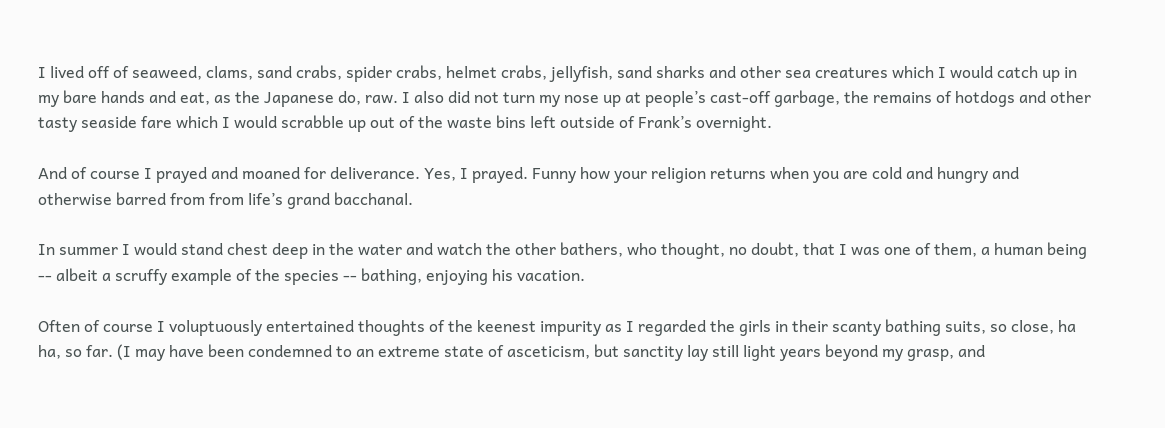I lived off of seaweed, clams, sand crabs, spider crabs, helmet crabs, jellyfish, sand sharks and other sea creatures which I would catch up in my bare hands and eat, as the Japanese do, raw. I also did not turn my nose up at people’s cast-off garbage, the remains of hotdogs and other tasty seaside fare which I would scrabble up out of the waste bins left outside of Frank’s overnight.

And of course I prayed and moaned for deliverance. Yes, I prayed. Funny how your religion returns when you are cold and hungry and otherwise barred from from life’s grand bacchanal.

In summer I would stand chest deep in the water and watch the other bathers, who thought, no doubt, that I was one of them, a human being -- albeit a scruffy example of the species -- bathing, enjoying his vacation.

Often of course I voluptuously entertained thoughts of the keenest impurity as I regarded the girls in their scanty bathing suits, so close, ha ha, so far. (I may have been condemned to an extreme state of asceticism, but sanctity lay still light years beyond my grasp, and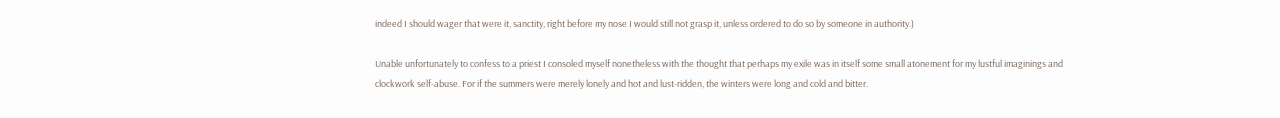indeed I should wager that were it, sanctity, right before my nose I would still not grasp it, unless ordered to do so by someone in authority.)

Unable unfortunately to confess to a priest I consoled myself nonetheless with the thought that perhaps my exile was in itself some small atonement for my lustful imaginings and clockwork self-abuse. For if the summers were merely lonely and hot and lust-ridden, the winters were long and cold and bitter.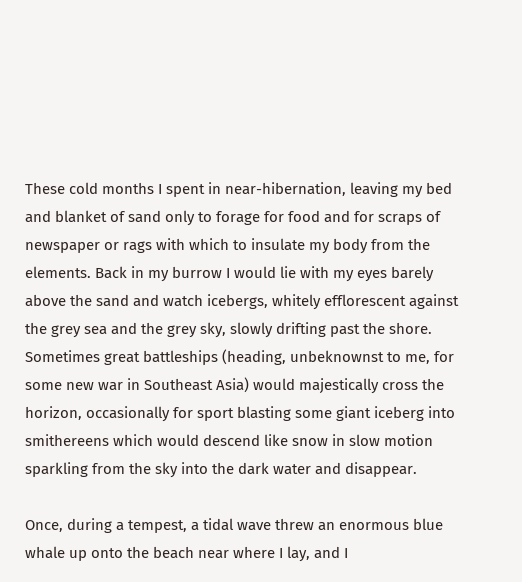These cold months I spent in near-hibernation, leaving my bed and blanket of sand only to forage for food and for scraps of newspaper or rags with which to insulate my body from the elements. Back in my burrow I would lie with my eyes barely above the sand and watch icebergs, whitely efflorescent against the grey sea and the grey sky, slowly drifting past the shore. Sometimes great battleships (heading, unbeknownst to me, for some new war in Southeast Asia) would majestically cross the horizon, occasionally for sport blasting some giant iceberg into smithereens which would descend like snow in slow motion sparkling from the sky into the dark water and disappear.

Once, during a tempest, a tidal wave threw an enormous blue whale up onto the beach near where I lay, and I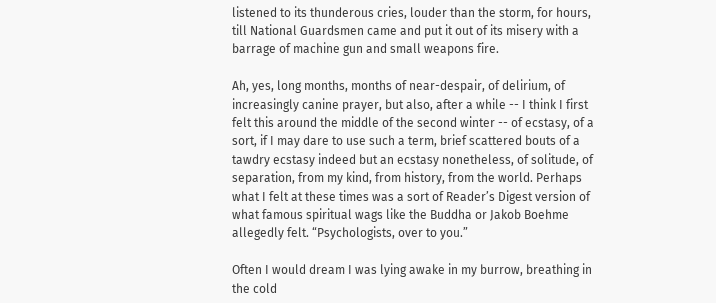listened to its thunderous cries, louder than the storm, for hours, till National Guardsmen came and put it out of its misery with a barrage of machine gun and small weapons fire.

Ah, yes, long months, months of near-despair, of delirium, of increasingly canine prayer, but also, after a while -- I think I first felt this around the middle of the second winter -- of ecstasy, of a sort, if I may dare to use such a term, brief scattered bouts of a tawdry ecstasy indeed but an ecstasy nonetheless, of solitude, of separation, from my kind, from history, from the world. Perhaps what I felt at these times was a sort of Reader’s Digest version of what famous spiritual wags like the Buddha or Jakob Boehme allegedly felt. “Psychologists, over to you.”

Often I would dream I was lying awake in my burrow, breathing in the cold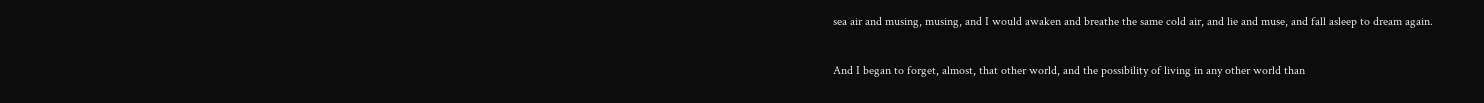sea air and musing, musing, and I would awaken and breathe the same cold air, and lie and muse, and fall asleep to dream again.

And I began to forget, almost, that other world, and the possibility of living in any other world than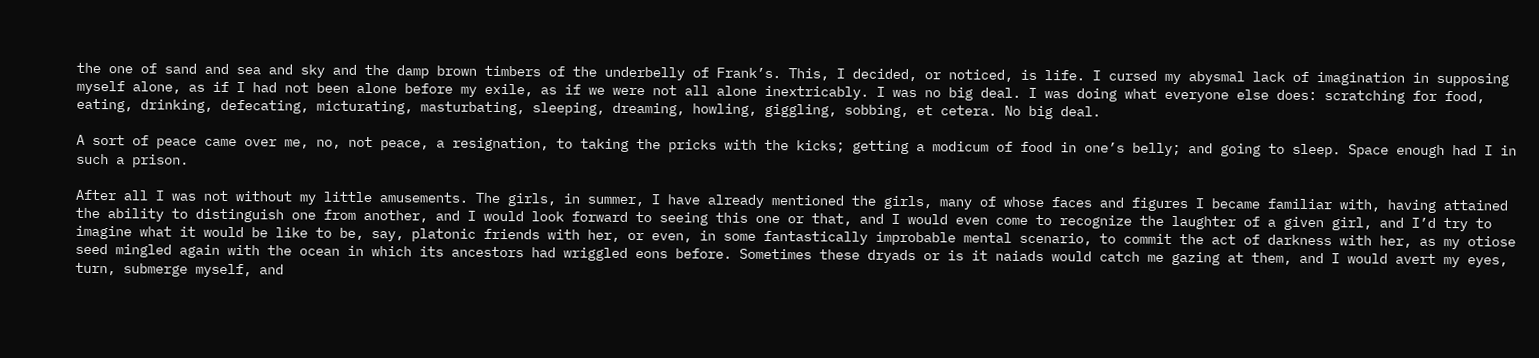the one of sand and sea and sky and the damp brown timbers of the underbelly of Frank’s. This, I decided, or noticed, is life. I cursed my abysmal lack of imagination in supposing myself alone, as if I had not been alone before my exile, as if we were not all alone inextricably. I was no big deal. I was doing what everyone else does: scratching for food, eating, drinking, defecating, micturating, masturbating, sleeping, dreaming, howling, giggling, sobbing, et cetera. No big deal.

A sort of peace came over me, no, not peace, a resignation, to taking the pricks with the kicks; getting a modicum of food in one’s belly; and going to sleep. Space enough had I in such a prison.

After all I was not without my little amusements. The girls, in summer, I have already mentioned the girls, many of whose faces and figures I became familiar with, having attained the ability to distinguish one from another, and I would look forward to seeing this one or that, and I would even come to recognize the laughter of a given girl, and I’d try to imagine what it would be like to be, say, platonic friends with her, or even, in some fantastically improbable mental scenario, to commit the act of darkness with her, as my otiose seed mingled again with the ocean in which its ancestors had wriggled eons before. Sometimes these dryads or is it naiads would catch me gazing at them, and I would avert my eyes, turn, submerge myself, and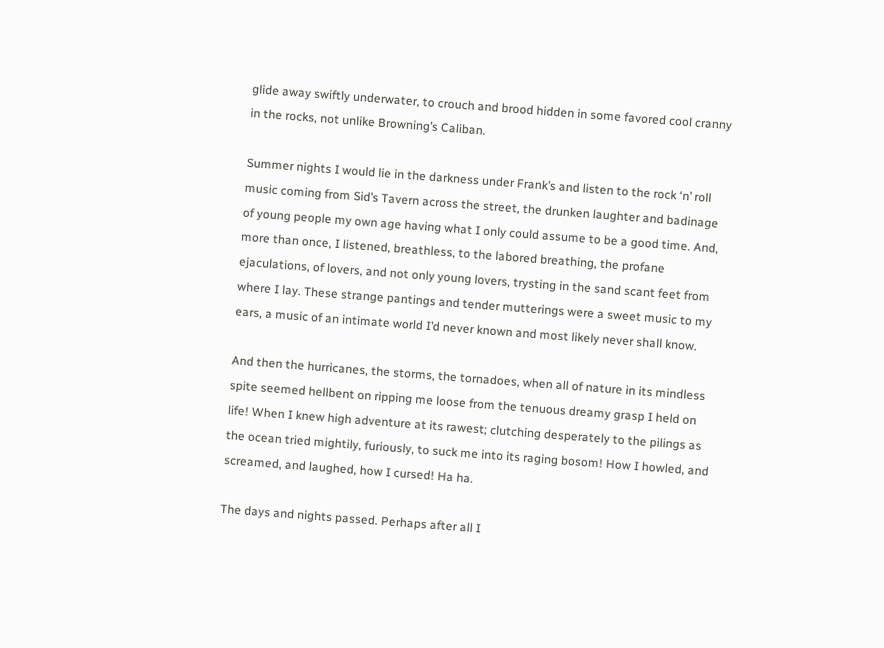glide away swiftly underwater, to crouch and brood hidden in some favored cool cranny in the rocks, not unlike Browning’s Caliban.

Summer nights I would lie in the darkness under Frank’s and listen to the rock ‘n’ roll music coming from Sid’s Tavern across the street, the drunken laughter and badinage of young people my own age having what I only could assume to be a good time. And, more than once, I listened, breathless, to the labored breathing, the profane ejaculations, of lovers, and not only young lovers, trysting in the sand scant feet from where I lay. These strange pantings and tender mutterings were a sweet music to my ears, a music of an intimate world I’d never known and most likely never shall know.

And then the hurricanes, the storms, the tornadoes, when all of nature in its mindless spite seemed hellbent on ripping me loose from the tenuous dreamy grasp I held on life! When I knew high adventure at its rawest; clutching desperately to the pilings as the ocean tried mightily, furiously, to suck me into its raging bosom! How I howled, and screamed, and laughed, how I cursed! Ha ha.

The days and nights passed. Perhaps after all I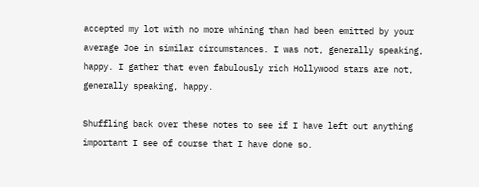accepted my lot with no more whining than had been emitted by your average Joe in similar circumstances. I was not, generally speaking, happy. I gather that even fabulously rich Hollywood stars are not, generally speaking, happy.

Shuffling back over these notes to see if I have left out anything important I see of course that I have done so.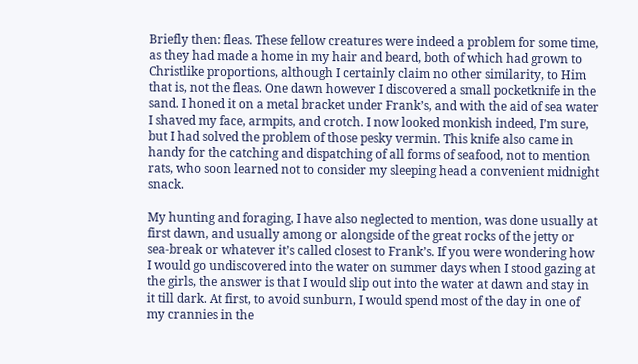Briefly then: fleas. These fellow creatures were indeed a problem for some time, as they had made a home in my hair and beard, both of which had grown to Christlike proportions, although I certainly claim no other similarity, to Him that is, not the fleas. One dawn however I discovered a small pocketknife in the sand. I honed it on a metal bracket under Frank’s, and with the aid of sea water I shaved my face, armpits, and crotch. I now looked monkish indeed, I’m sure, but I had solved the problem of those pesky vermin. This knife also came in handy for the catching and dispatching of all forms of seafood, not to mention rats, who soon learned not to consider my sleeping head a convenient midnight snack.

My hunting and foraging, I have also neglected to mention, was done usually at first dawn, and usually among or alongside of the great rocks of the jetty or sea-break or whatever it’s called closest to Frank’s. If you were wondering how I would go undiscovered into the water on summer days when I stood gazing at the girls, the answer is that I would slip out into the water at dawn and stay in it till dark. At first, to avoid sunburn, I would spend most of the day in one of my crannies in the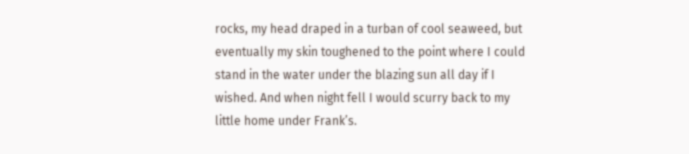rocks, my head draped in a turban of cool seaweed, but eventually my skin toughened to the point where I could stand in the water under the blazing sun all day if I wished. And when night fell I would scurry back to my little home under Frank’s.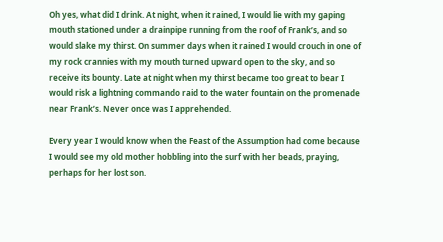Oh yes, what did I drink. At night, when it rained, I would lie with my gaping mouth stationed under a drainpipe running from the roof of Frank’s, and so would slake my thirst. On summer days when it rained I would crouch in one of my rock crannies with my mouth turned upward open to the sky, and so receive its bounty. Late at night when my thirst became too great to bear I would risk a lightning commando raid to the water fountain on the promenade near Frank’s. Never once was I apprehended.

Every year I would know when the Feast of the Assumption had come because I would see my old mother hobbling into the surf with her beads, praying, perhaps for her lost son.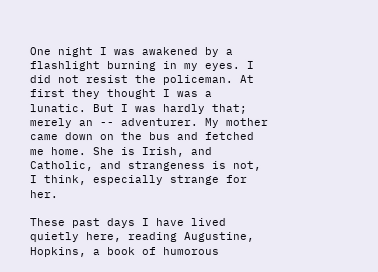One night I was awakened by a flashlight burning in my eyes. I did not resist the policeman. At first they thought I was a lunatic. But I was hardly that; merely an -- adventurer. My mother came down on the bus and fetched me home. She is Irish, and Catholic, and strangeness is not, I think, especially strange for her.

These past days I have lived quietly here, reading Augustine, Hopkins, a book of humorous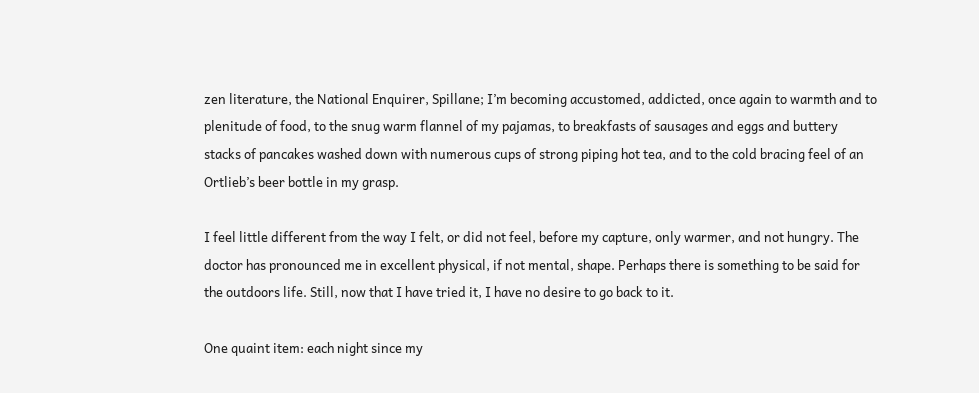zen literature, the National Enquirer, Spillane; I’m becoming accustomed, addicted, once again to warmth and to plenitude of food, to the snug warm flannel of my pajamas, to breakfasts of sausages and eggs and buttery stacks of pancakes washed down with numerous cups of strong piping hot tea, and to the cold bracing feel of an Ortlieb’s beer bottle in my grasp.

I feel little different from the way I felt, or did not feel, before my capture, only warmer, and not hungry. The doctor has pronounced me in excellent physical, if not mental, shape. Perhaps there is something to be said for the outdoors life. Still, now that I have tried it, I have no desire to go back to it.

One quaint item: each night since my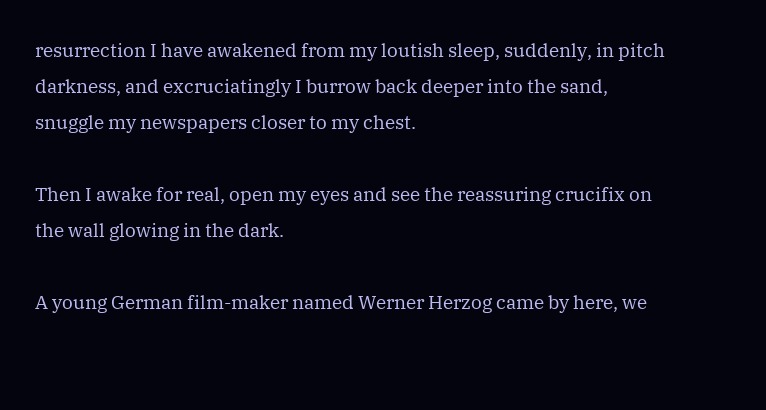resurrection I have awakened from my loutish sleep, suddenly, in pitch darkness, and excruciatingly I burrow back deeper into the sand, snuggle my newspapers closer to my chest.

Then I awake for real, open my eyes and see the reassuring crucifix on the wall glowing in the dark.

A young German film-maker named Werner Herzog came by here, we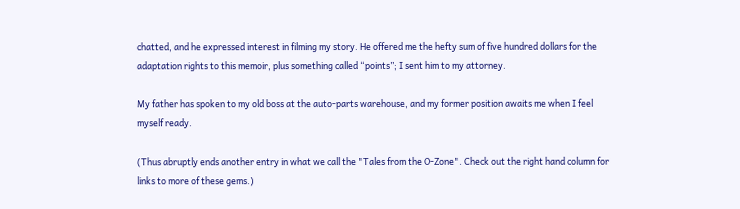chatted, and he expressed interest in filming my story. He offered me the hefty sum of five hundred dollars for the adaptation rights to this memoir, plus something called “points”; I sent him to my attorney.

My father has spoken to my old boss at the auto-parts warehouse, and my former position awaits me when I feel myself ready.

(Thus abruptly ends another entry in what we call the "Tales from the O-Zone". Check out the right hand column for links to more of these gems.)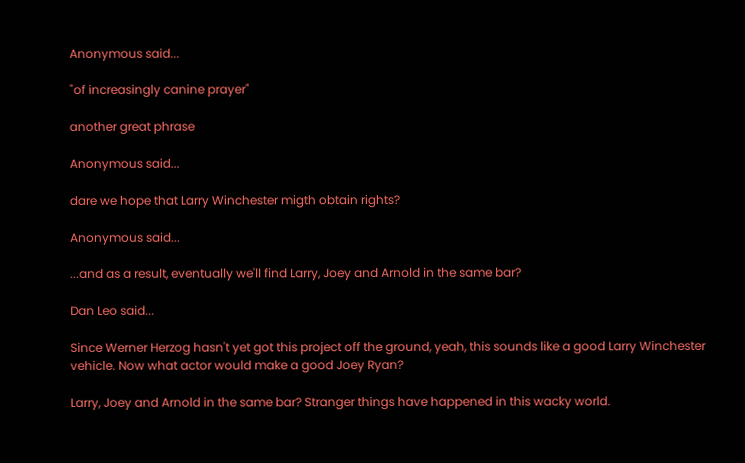Anonymous said...

"of increasingly canine prayer"

another great phrase

Anonymous said...

dare we hope that Larry Winchester migth obtain rights?

Anonymous said...

...and as a result, eventually we'll find Larry, Joey and Arnold in the same bar?

Dan Leo said...

Since Werner Herzog hasn't yet got this project off the ground, yeah, this sounds like a good Larry Winchester vehicle. Now what actor would make a good Joey Ryan?

Larry, Joey and Arnold in the same bar? Stranger things have happened in this wacky world.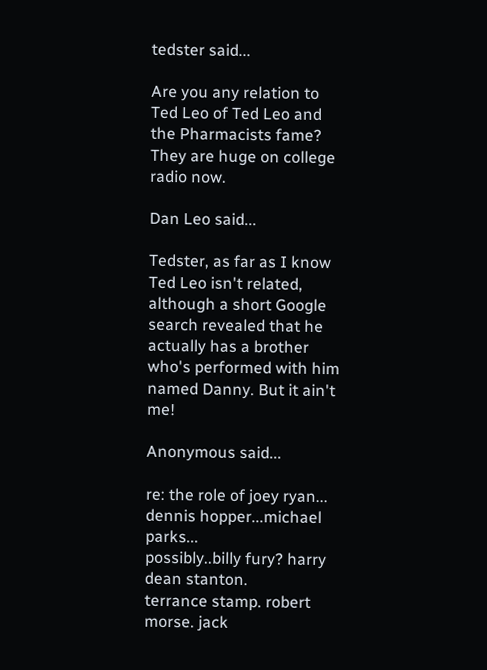tedster said...

Are you any relation to Ted Leo of Ted Leo and the Pharmacists fame? They are huge on college radio now.

Dan Leo said...

Tedster, as far as I know Ted Leo isn't related, although a short Google search revealed that he actually has a brother who's performed with him named Danny. But it ain't me!

Anonymous said...

re: the role of joey ryan...
dennis hopper...michael parks...
possibly..billy fury? harry dean stanton.
terrance stamp. robert morse. jack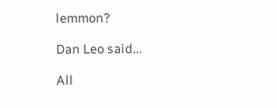lemmon?

Dan Leo said...

All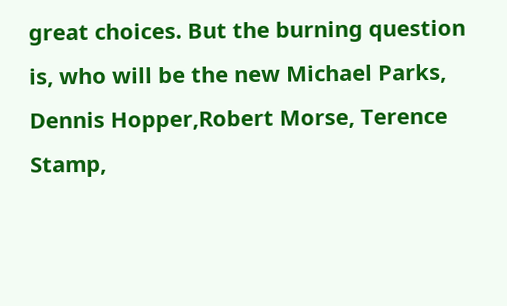great choices. But the burning question is, who will be the new Michael Parks, Dennis Hopper,Robert Morse, Terence Stamp,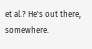et al.? He's out there, somewhere.